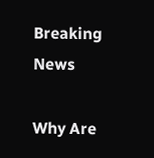Breaking News

Why Are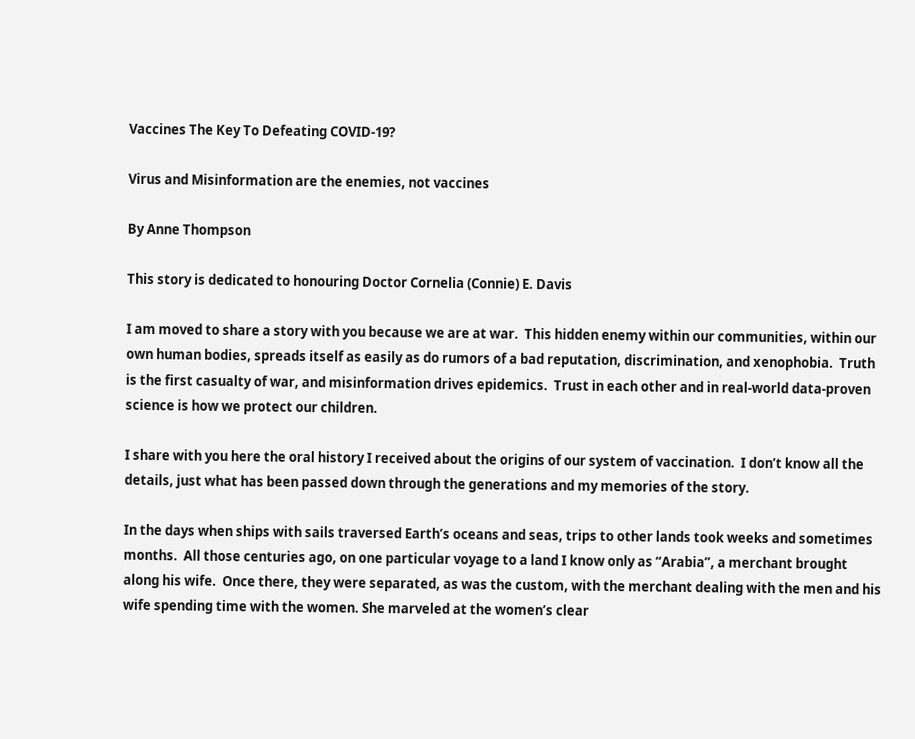Vaccines The Key To Defeating COVID-19?

Virus and Misinformation are the enemies, not vaccines

By Anne Thompson

This story is dedicated to honouring Doctor Cornelia (Connie) E. Davis

I am moved to share a story with you because we are at war.  This hidden enemy within our communities, within our own human bodies, spreads itself as easily as do rumors of a bad reputation, discrimination, and xenophobia.  Truth is the first casualty of war, and misinformation drives epidemics.  Trust in each other and in real-world data-proven science is how we protect our children.

I share with you here the oral history I received about the origins of our system of vaccination.  I don’t know all the details, just what has been passed down through the generations and my memories of the story.

In the days when ships with sails traversed Earth’s oceans and seas, trips to other lands took weeks and sometimes months.  All those centuries ago, on one particular voyage to a land I know only as “Arabia”, a merchant brought along his wife.  Once there, they were separated, as was the custom, with the merchant dealing with the men and his wife spending time with the women. She marveled at the women’s clear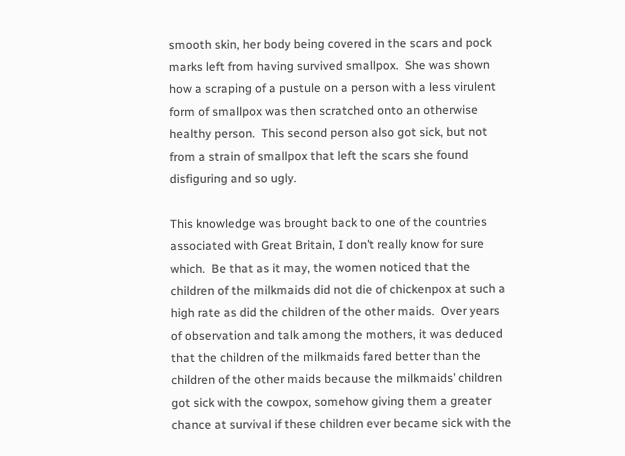smooth skin, her body being covered in the scars and pock marks left from having survived smallpox.  She was shown how a scraping of a pustule on a person with a less virulent form of smallpox was then scratched onto an otherwise healthy person.  This second person also got sick, but not from a strain of smallpox that left the scars she found disfiguring and so ugly.

This knowledge was brought back to one of the countries associated with Great Britain, I don’t really know for sure which.  Be that as it may, the women noticed that the children of the milkmaids did not die of chickenpox at such a high rate as did the children of the other maids.  Over years of observation and talk among the mothers, it was deduced that the children of the milkmaids fared better than the children of the other maids because the milkmaids’ children got sick with the cowpox, somehow giving them a greater chance at survival if these children ever became sick with the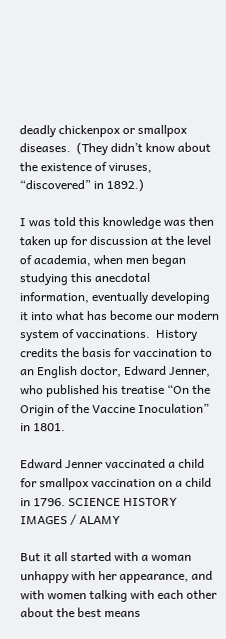deadly chickenpox or smallpox diseases.  (They didn’t know about the existence of viruses, “discovered” in 1892.)

I was told this knowledge was then taken up for discussion at the level of academia, when men began studying this anecdotal information, eventually developing it into what has become our modern system of vaccinations.  History credits the basis for vaccination to an English doctor, Edward Jenner, who published his treatise “On the Origin of the Vaccine Inoculation” in 1801.

Edward Jenner vaccinated a child for smallpox vaccination on a child in 1796. SCIENCE HISTORY IMAGES / ALAMY

But it all started with a woman unhappy with her appearance, and with women talking with each other about the best means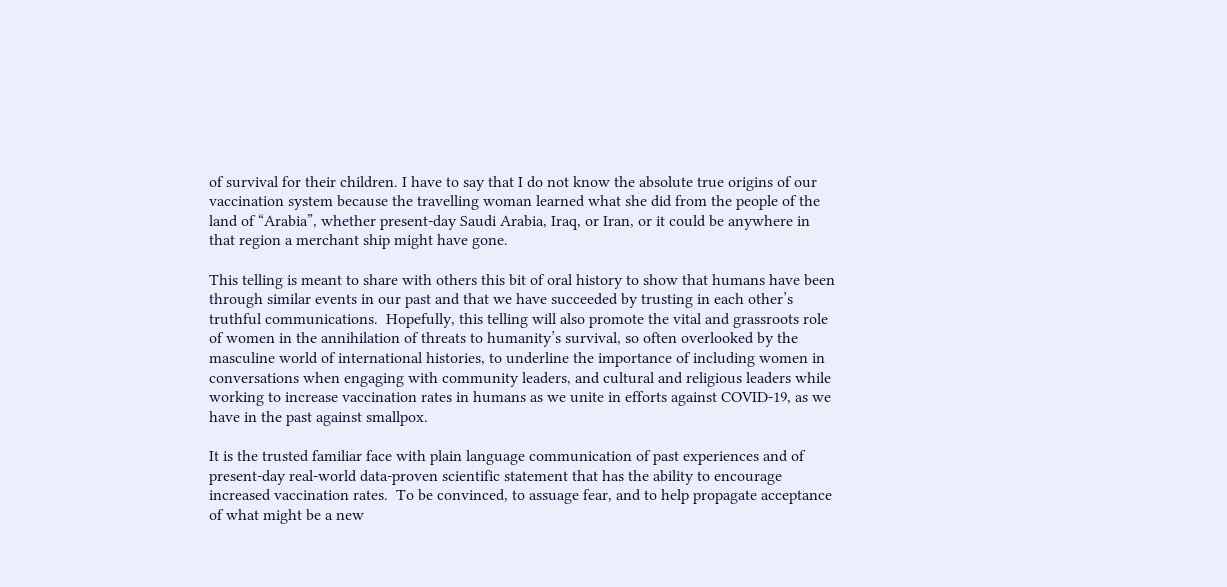of survival for their children. I have to say that I do not know the absolute true origins of our vaccination system because the travelling woman learned what she did from the people of the land of “Arabia”, whether present-day Saudi Arabia, Iraq, or Iran, or it could be anywhere in that region a merchant ship might have gone.

This telling is meant to share with others this bit of oral history to show that humans have been through similar events in our past and that we have succeeded by trusting in each other’s truthful communications.  Hopefully, this telling will also promote the vital and grassroots role of women in the annihilation of threats to humanity’s survival, so often overlooked by the masculine world of international histories, to underline the importance of including women in conversations when engaging with community leaders, and cultural and religious leaders while working to increase vaccination rates in humans as we unite in efforts against COVID-19, as we have in the past against smallpox.

It is the trusted familiar face with plain language communication of past experiences and of present-day real-world data-proven scientific statement that has the ability to encourage increased vaccination rates.  To be convinced, to assuage fear, and to help propagate acceptance of what might be a new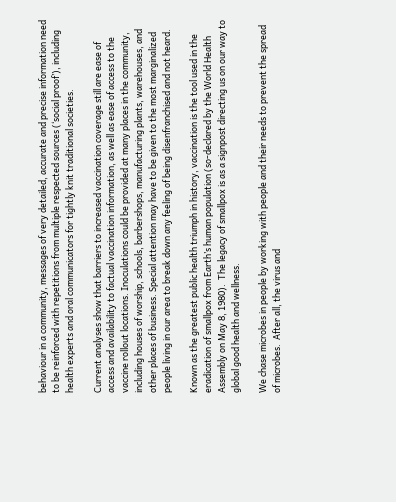behaviour in a community, messages of very detailed, accurate and precise information need to be reinforced with repetitions from multiple respected sources (‘social proof’), including health experts and oral communicators for tightly knit traditional societies.

Current analyses show that barriers to increased vaccination coverage still are ease of access and availability to factual vaccination information, as well as ease of access to the vaccine rollout locations. Inoculations could be provided at many places in the community, including houses of worship, schools, barbershops, manufacturing plants, warehouses, and other places of business. Special attention may have to be given to the most marginalized people living in our area to break down any feeling of being disenfranchised and not heard.

Known as the greatest public health triumph in history, vaccination is the tool used in the eradication of smallpox from Earth’s human population (so-declared by the World Health Assembly on May 8, 1980).  The legacy of smallpox is as a signpost directing us on our way to global good health and wellness.

We chase microbes in people by working with people and their needs to prevent the spread of microbes.  After all, the virus and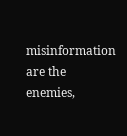misinformation are the enemies,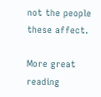not the people these affect.

More great reading